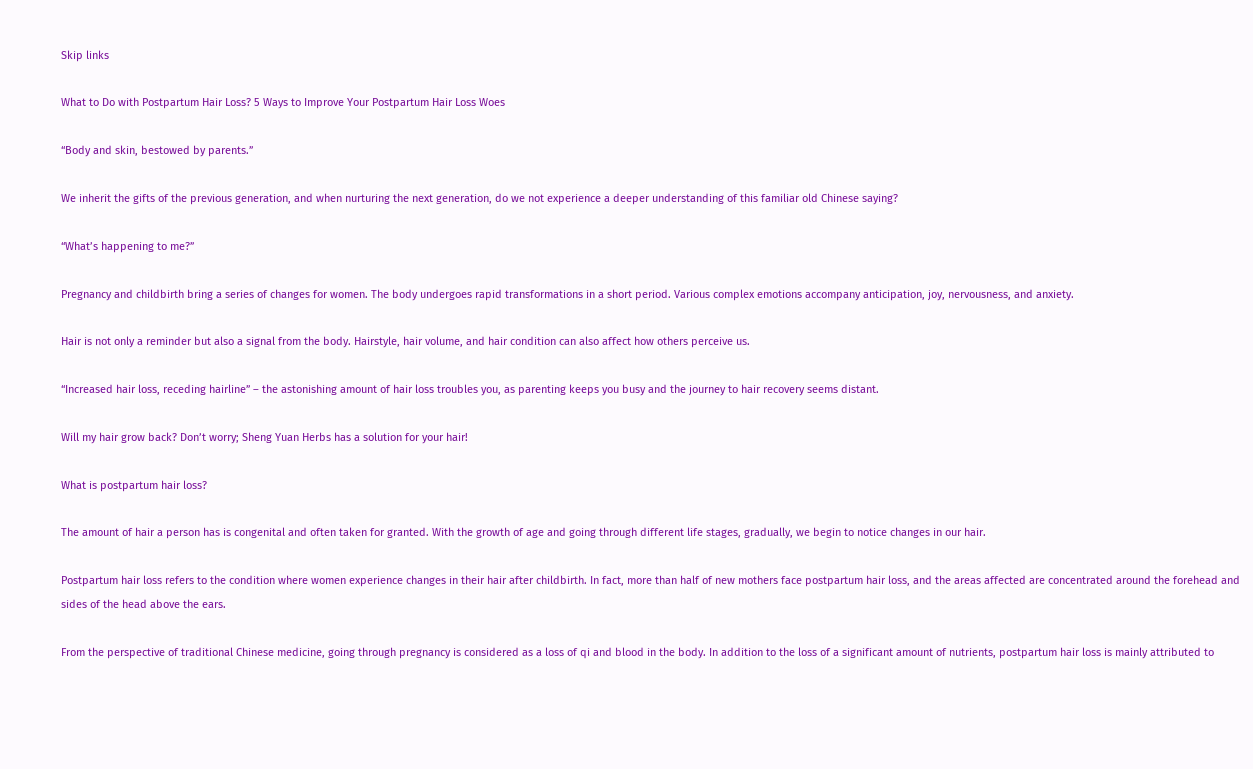Skip links

What to Do with Postpartum Hair Loss? 5 Ways to Improve Your Postpartum Hair Loss Woes

“Body and skin, bestowed by parents.”

We inherit the gifts of the previous generation, and when nurturing the next generation, do we not experience a deeper understanding of this familiar old Chinese saying?

“What’s happening to me?”

Pregnancy and childbirth bring a series of changes for women. The body undergoes rapid transformations in a short period. Various complex emotions accompany anticipation, joy, nervousness, and anxiety.

Hair is not only a reminder but also a signal from the body. Hairstyle, hair volume, and hair condition can also affect how others perceive us.

“Increased hair loss, receding hairline” – the astonishing amount of hair loss troubles you, as parenting keeps you busy and the journey to hair recovery seems distant.

Will my hair grow back? Don’t worry; Sheng Yuan Herbs has a solution for your hair!

What is postpartum hair loss?

The amount of hair a person has is congenital and often taken for granted. With the growth of age and going through different life stages, gradually, we begin to notice changes in our hair.

Postpartum hair loss refers to the condition where women experience changes in their hair after childbirth. In fact, more than half of new mothers face postpartum hair loss, and the areas affected are concentrated around the forehead and sides of the head above the ears.

From the perspective of traditional Chinese medicine, going through pregnancy is considered as a loss of qi and blood in the body. In addition to the loss of a significant amount of nutrients, postpartum hair loss is mainly attributed to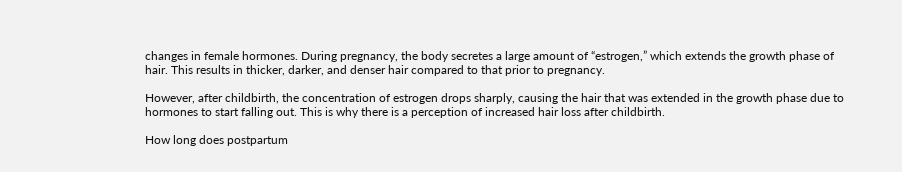changes in female hormones. During pregnancy, the body secretes a large amount of “estrogen,” which extends the growth phase of hair. This results in thicker, darker, and denser hair compared to that prior to pregnancy.

However, after childbirth, the concentration of estrogen drops sharply, causing the hair that was extended in the growth phase due to hormones to start falling out. This is why there is a perception of increased hair loss after childbirth.

How long does postpartum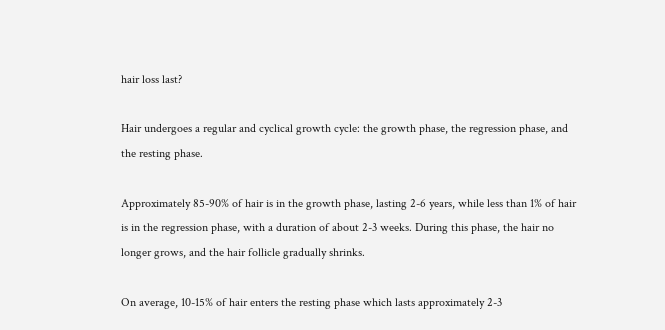hair loss last?

Hair undergoes a regular and cyclical growth cycle: the growth phase, the regression phase, and the resting phase.

Approximately 85-90% of hair is in the growth phase, lasting 2-6 years, while less than 1% of hair is in the regression phase, with a duration of about 2-3 weeks. During this phase, the hair no longer grows, and the hair follicle gradually shrinks.

On average, 10-15% of hair enters the resting phase which lasts approximately 2-3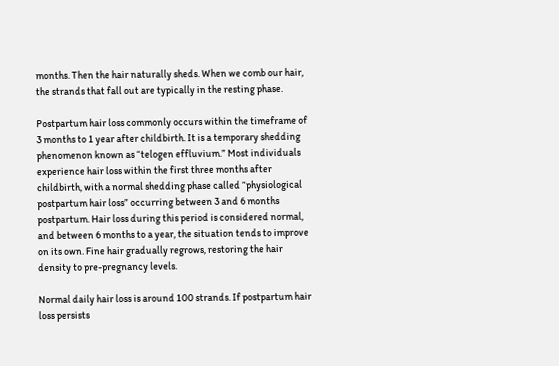months. Then the hair naturally sheds. When we comb our hair, the strands that fall out are typically in the resting phase.

Postpartum hair loss commonly occurs within the timeframe of 3 months to 1 year after childbirth. It is a temporary shedding phenomenon known as “telogen effluvium.” Most individuals experience hair loss within the first three months after childbirth, with a normal shedding phase called “physiological postpartum hair loss” occurring between 3 and 6 months postpartum. Hair loss during this period is considered normal, and between 6 months to a year, the situation tends to improve on its own. Fine hair gradually regrows, restoring the hair density to pre-pregnancy levels.

Normal daily hair loss is around 100 strands. If postpartum hair loss persists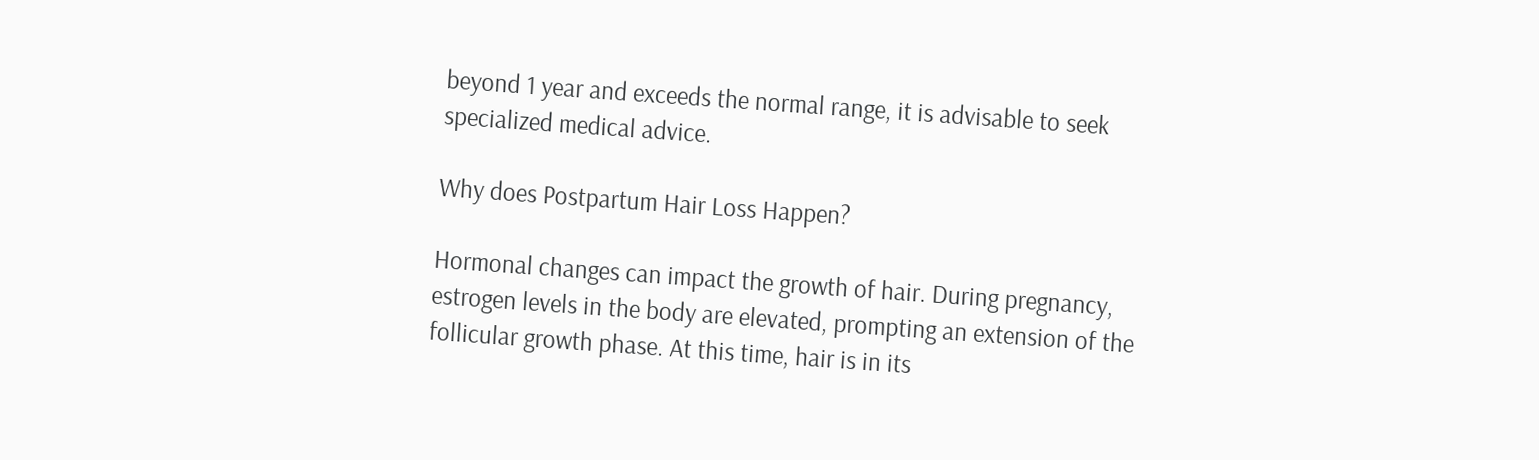beyond 1 year and exceeds the normal range, it is advisable to seek specialized medical advice.

Why does Postpartum Hair Loss Happen?

Hormonal changes can impact the growth of hair. During pregnancy, estrogen levels in the body are elevated, prompting an extension of the follicular growth phase. At this time, hair is in its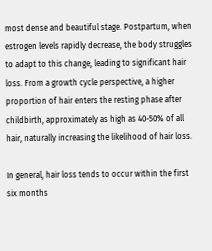most dense and beautiful stage. Postpartum, when estrogen levels rapidly decrease, the body struggles to adapt to this change, leading to significant hair loss. From a growth cycle perspective, a higher proportion of hair enters the resting phase after childbirth, approximately as high as 40-50% of all hair, naturally increasing the likelihood of hair loss.

In general, hair loss tends to occur within the first six months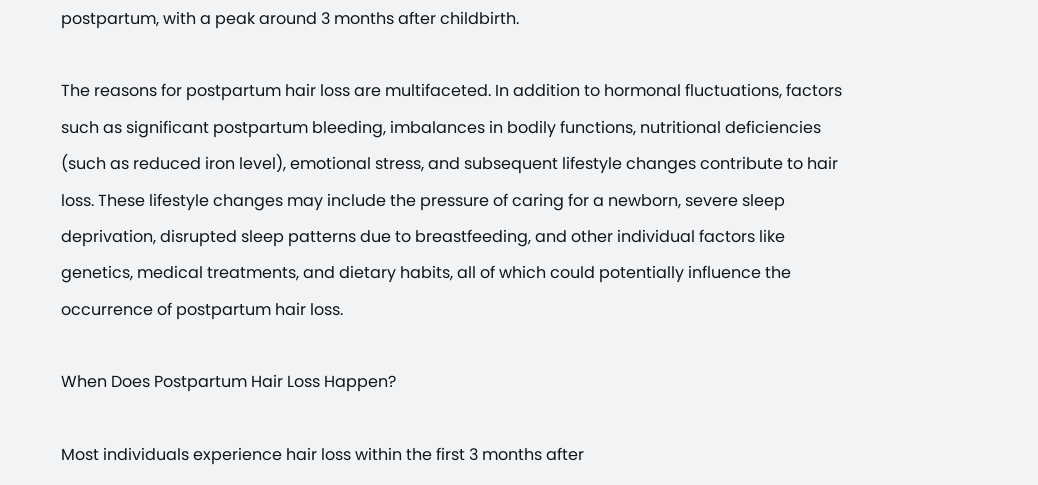postpartum, with a peak around 3 months after childbirth.

The reasons for postpartum hair loss are multifaceted. In addition to hormonal fluctuations, factors such as significant postpartum bleeding, imbalances in bodily functions, nutritional deficiencies (such as reduced iron level), emotional stress, and subsequent lifestyle changes contribute to hair loss. These lifestyle changes may include the pressure of caring for a newborn, severe sleep deprivation, disrupted sleep patterns due to breastfeeding, and other individual factors like genetics, medical treatments, and dietary habits, all of which could potentially influence the occurrence of postpartum hair loss.

When Does Postpartum Hair Loss Happen?

Most individuals experience hair loss within the first 3 months after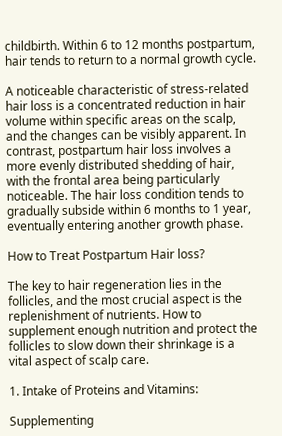childbirth. Within 6 to 12 months postpartum, hair tends to return to a normal growth cycle.

A noticeable characteristic of stress-related hair loss is a concentrated reduction in hair volume within specific areas on the scalp, and the changes can be visibly apparent. In contrast, postpartum hair loss involves a more evenly distributed shedding of hair, with the frontal area being particularly noticeable. The hair loss condition tends to gradually subside within 6 months to 1 year, eventually entering another growth phase.

How to Treat Postpartum Hair loss?

The key to hair regeneration lies in the follicles, and the most crucial aspect is the replenishment of nutrients. How to supplement enough nutrition and protect the follicles to slow down their shrinkage is a vital aspect of scalp care.

1. Intake of Proteins and Vitamins:

Supplementing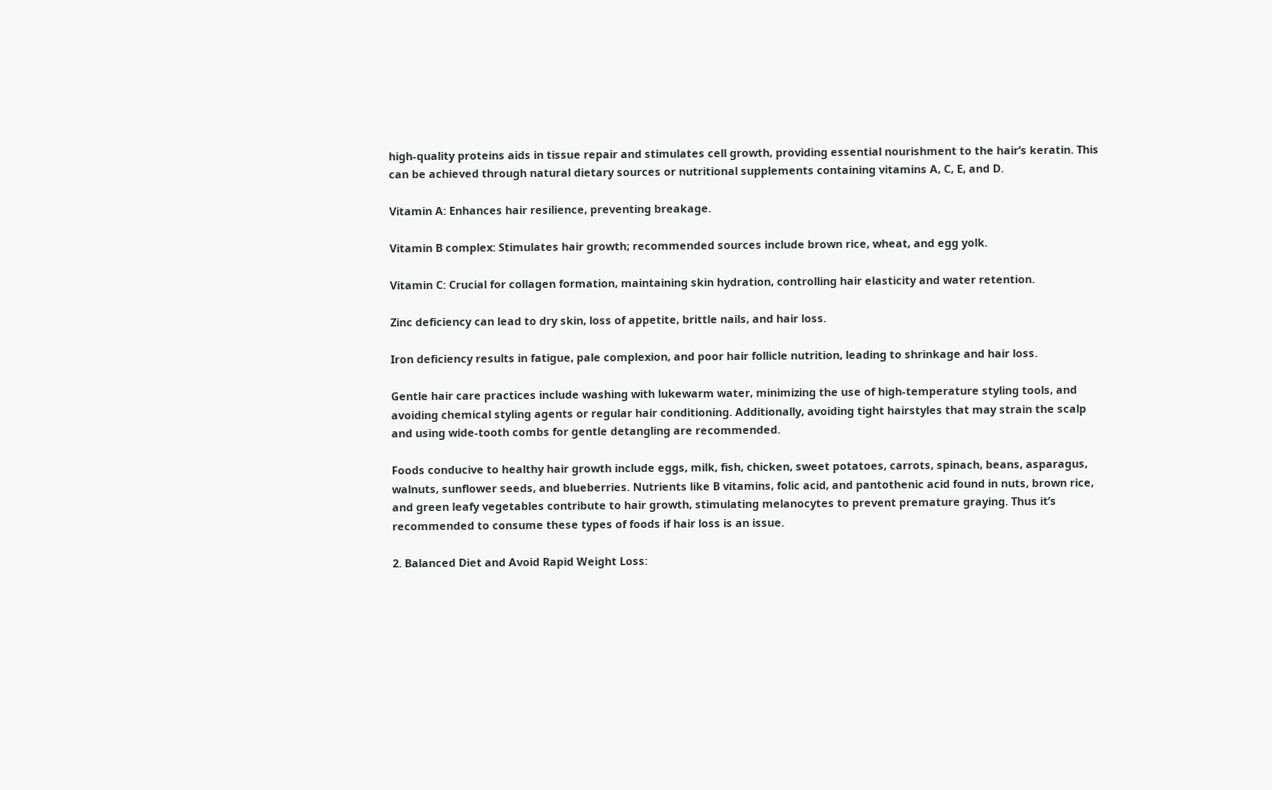high-quality proteins aids in tissue repair and stimulates cell growth, providing essential nourishment to the hair’s keratin. This can be achieved through natural dietary sources or nutritional supplements containing vitamins A, C, E, and D.

Vitamin A: Enhances hair resilience, preventing breakage.

Vitamin B complex: Stimulates hair growth; recommended sources include brown rice, wheat, and egg yolk.

Vitamin C: Crucial for collagen formation, maintaining skin hydration, controlling hair elasticity and water retention.

Zinc deficiency can lead to dry skin, loss of appetite, brittle nails, and hair loss.

Iron deficiency results in fatigue, pale complexion, and poor hair follicle nutrition, leading to shrinkage and hair loss.

Gentle hair care practices include washing with lukewarm water, minimizing the use of high-temperature styling tools, and avoiding chemical styling agents or regular hair conditioning. Additionally, avoiding tight hairstyles that may strain the scalp and using wide-tooth combs for gentle detangling are recommended.

Foods conducive to healthy hair growth include eggs, milk, fish, chicken, sweet potatoes, carrots, spinach, beans, asparagus, walnuts, sunflower seeds, and blueberries. Nutrients like B vitamins, folic acid, and pantothenic acid found in nuts, brown rice, and green leafy vegetables contribute to hair growth, stimulating melanocytes to prevent premature graying. Thus it’s recommended to consume these types of foods if hair loss is an issue.

2. Balanced Diet and Avoid Rapid Weight Loss: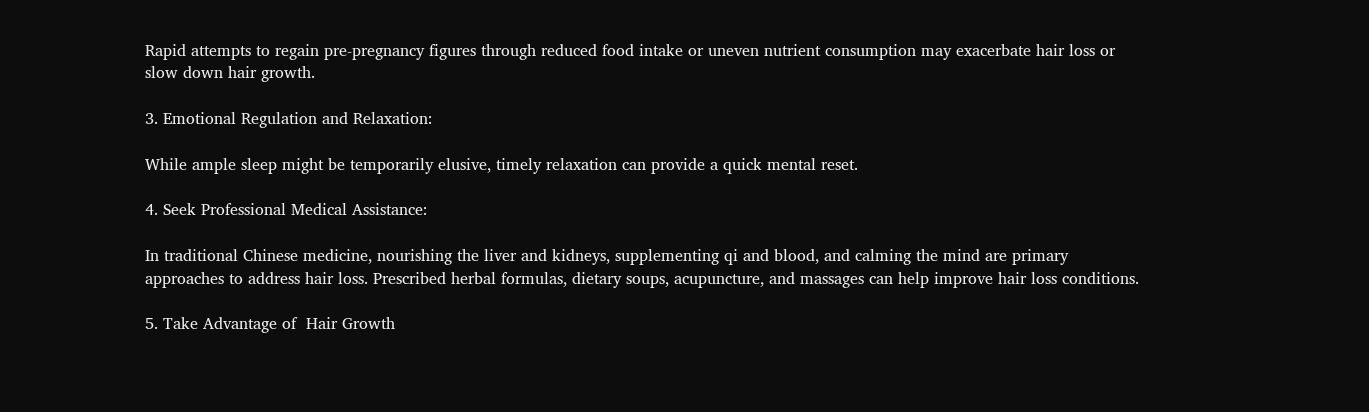Rapid attempts to regain pre-pregnancy figures through reduced food intake or uneven nutrient consumption may exacerbate hair loss or slow down hair growth.

3. Emotional Regulation and Relaxation:

While ample sleep might be temporarily elusive, timely relaxation can provide a quick mental reset.

4. Seek Professional Medical Assistance:

In traditional Chinese medicine, nourishing the liver and kidneys, supplementing qi and blood, and calming the mind are primary approaches to address hair loss. Prescribed herbal formulas, dietary soups, acupuncture, and massages can help improve hair loss conditions.

5. Take Advantage of  Hair Growth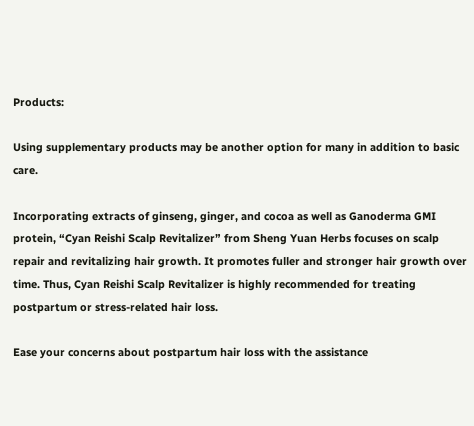Products:

Using supplementary products may be another option for many in addition to basic care.

Incorporating extracts of ginseng, ginger, and cocoa as well as Ganoderma GMI protein, “Cyan Reishi Scalp Revitalizer” from Sheng Yuan Herbs focuses on scalp repair and revitalizing hair growth. It promotes fuller and stronger hair growth over time. Thus, Cyan Reishi Scalp Revitalizer is highly recommended for treating postpartum or stress-related hair loss.

Ease your concerns about postpartum hair loss with the assistance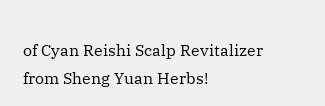of Cyan Reishi Scalp Revitalizer from Sheng Yuan Herbs!